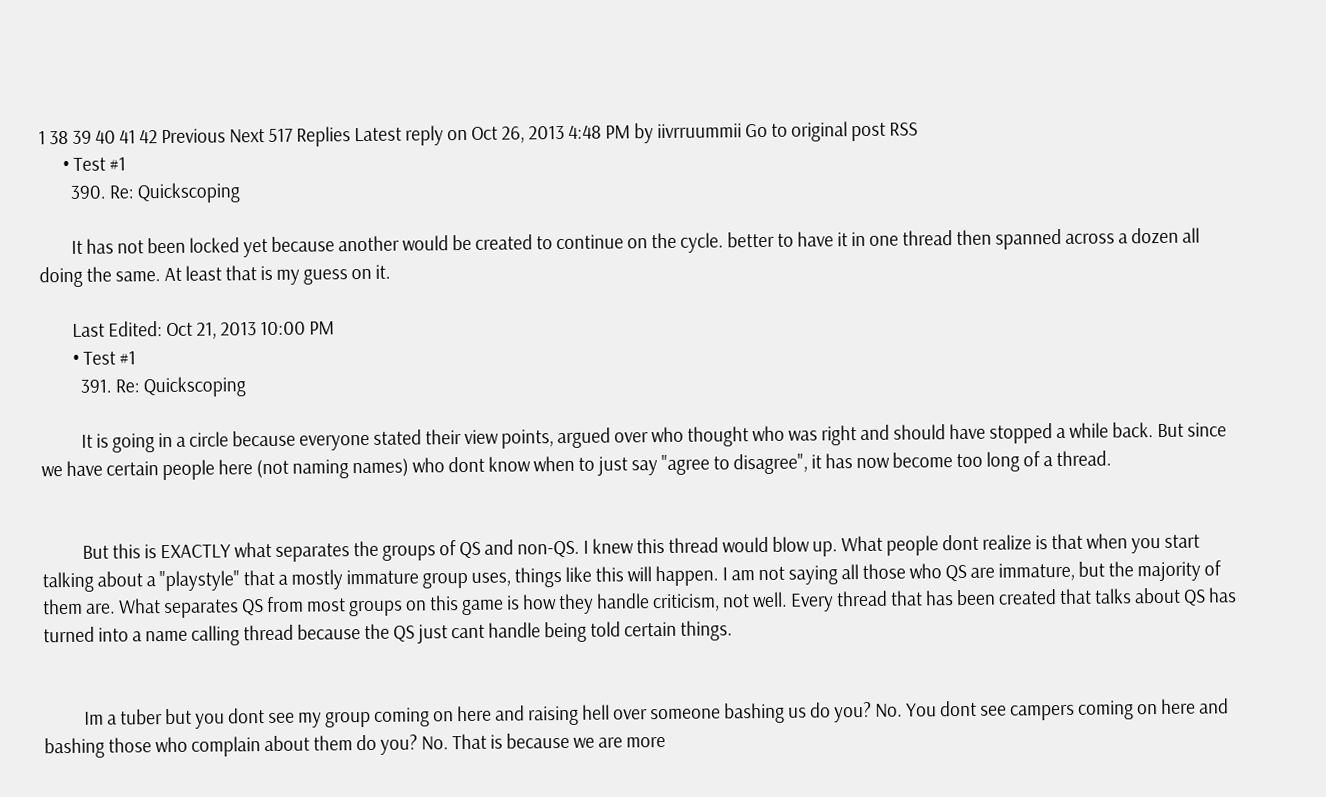1 38 39 40 41 42 Previous Next 517 Replies Latest reply on Oct 26, 2013 4:48 PM by iivrruummii Go to original post RSS
      • Test #1
        390. Re: Quickscoping

        It has not been locked yet because another would be created to continue on the cycle. better to have it in one thread then spanned across a dozen all doing the same. At least that is my guess on it.

        Last Edited: Oct 21, 2013 10:00 PM
        • Test #1
          391. Re: Quickscoping

          It is going in a circle because everyone stated their view points, argued over who thought who was right and should have stopped a while back. But since we have certain people here (not naming names) who dont know when to just say "agree to disagree", it has now become too long of a thread.


          But this is EXACTLY what separates the groups of QS and non-QS. I knew this thread would blow up. What people dont realize is that when you start talking about a "playstyle" that a mostly immature group uses, things like this will happen. I am not saying all those who QS are immature, but the majority of them are. What separates QS from most groups on this game is how they handle criticism, not well. Every thread that has been created that talks about QS has turned into a name calling thread because the QS just cant handle being told certain things.


          Im a tuber but you dont see my group coming on here and raising hell over someone bashing us do you? No. You dont see campers coming on here and bashing those who complain about them do you? No. That is because we are more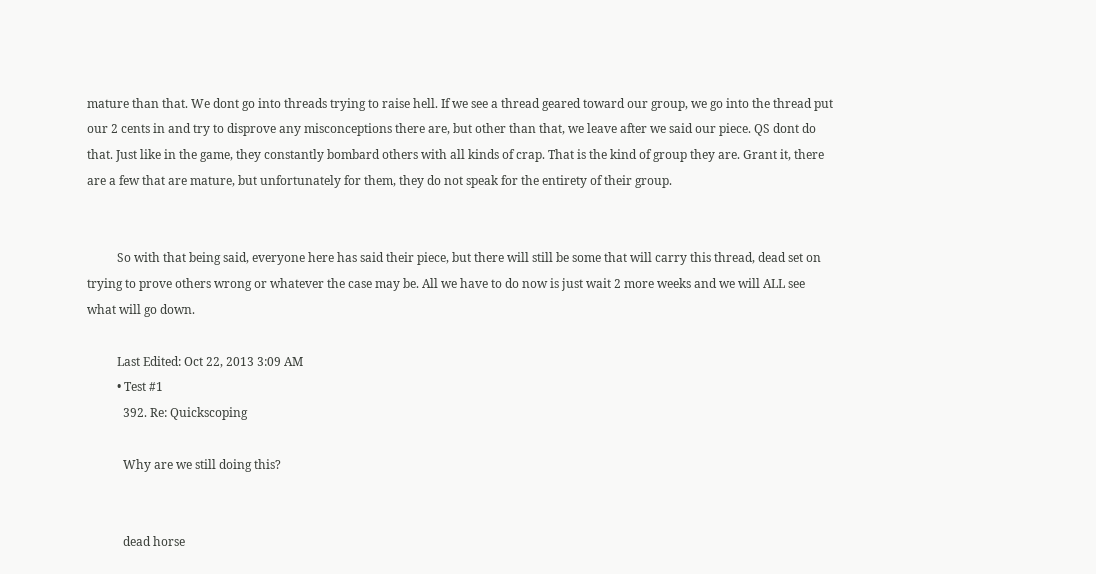mature than that. We dont go into threads trying to raise hell. If we see a thread geared toward our group, we go into the thread put our 2 cents in and try to disprove any misconceptions there are, but other than that, we leave after we said our piece. QS dont do that. Just like in the game, they constantly bombard others with all kinds of crap. That is the kind of group they are. Grant it, there are a few that are mature, but unfortunately for them, they do not speak for the entirety of their group.


          So with that being said, everyone here has said their piece, but there will still be some that will carry this thread, dead set on trying to prove others wrong or whatever the case may be. All we have to do now is just wait 2 more weeks and we will ALL see what will go down.

          Last Edited: Oct 22, 2013 3:09 AM
          • Test #1
            392. Re: Quickscoping

            Why are we still doing this?


            dead horse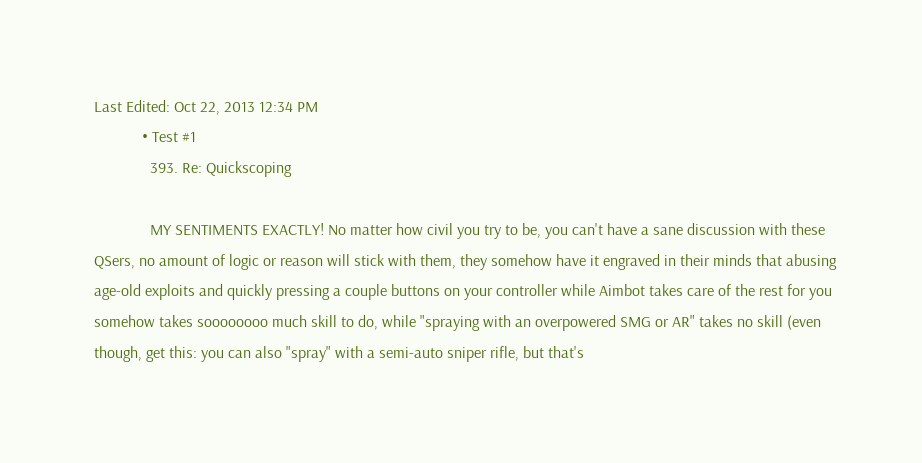Last Edited: Oct 22, 2013 12:34 PM
            • Test #1
              393. Re: Quickscoping

              MY SENTIMENTS EXACTLY! No matter how civil you try to be, you can't have a sane discussion with these QSers, no amount of logic or reason will stick with them, they somehow have it engraved in their minds that abusing age-old exploits and quickly pressing a couple buttons on your controller while Aimbot takes care of the rest for you somehow takes soooooooo much skill to do, while "spraying with an overpowered SMG or AR" takes no skill (even though, get this: you can also "spray" with a semi-auto sniper rifle, but that's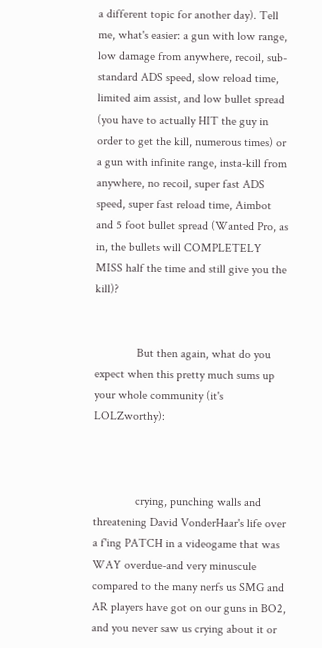a different topic for another day). Tell me, what's easier: a gun with low range, low damage from anywhere, recoil, sub-standard ADS speed, slow reload time, limited aim assist, and low bullet spread (you have to actually HIT the guy in order to get the kill, numerous times) or a gun with infinite range, insta-kill from anywhere, no recoil, super fast ADS speed, super fast reload time, Aimbot and 5 foot bullet spread (Wanted Pro, as in, the bullets will COMPLETELY MISS half the time and still give you the kill)?


              But then again, what do you expect when this pretty much sums up your whole community (it's LOLZworthy):



              crying, punching walls and threatening David VonderHaar's life over a f'ing PATCH in a videogame that was WAY overdue-and very minuscule compared to the many nerfs us SMG and AR players have got on our guns in BO2, and you never saw us crying about it or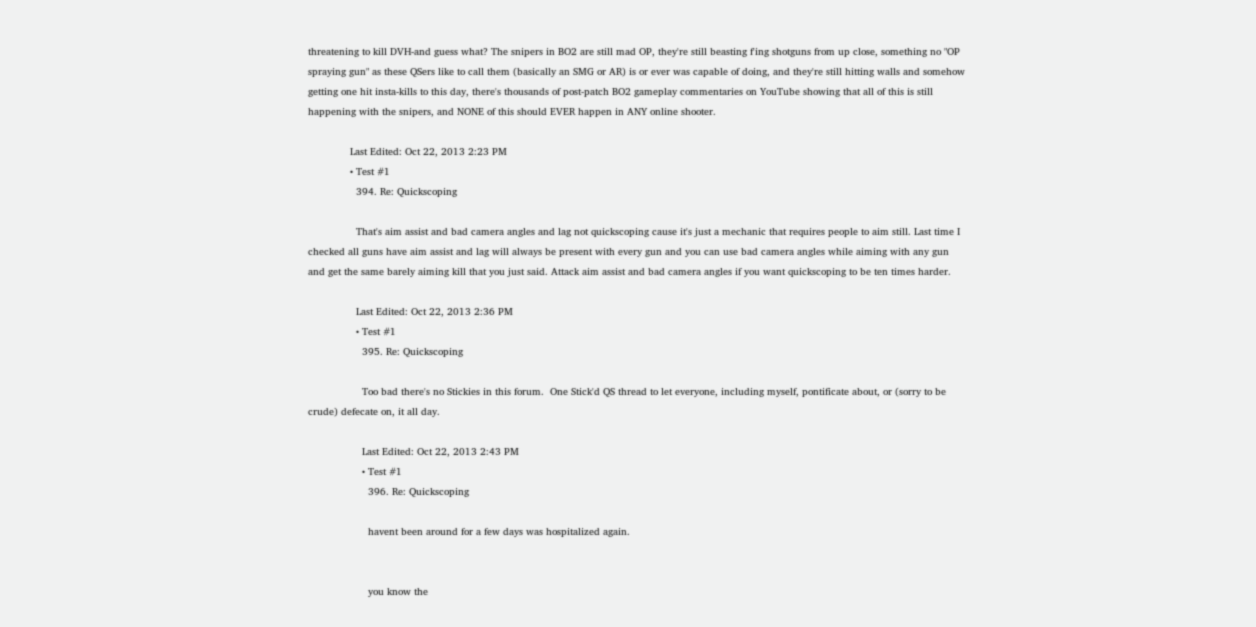threatening to kill DVH-and guess what? The snipers in BO2 are still mad OP, they're still beasting f'ing shotguns from up close, something no "OP spraying gun" as these QSers like to call them (basically an SMG or AR) is or ever was capable of doing, and they're still hitting walls and somehow getting one hit insta-kills to this day, there's thousands of post-patch BO2 gameplay commentaries on YouTube showing that all of this is still happening with the snipers, and NONE of this should EVER happen in ANY online shooter.

              Last Edited: Oct 22, 2013 2:23 PM
              • Test #1
                394. Re: Quickscoping

                That's aim assist and bad camera angles and lag not quickscoping cause it's just a mechanic that requires people to aim still. Last time I checked all guns have aim assist and lag will always be present with every gun and you can use bad camera angles while aiming with any gun and get the same barely aiming kill that you just said. Attack aim assist and bad camera angles if you want quickscoping to be ten times harder.

                Last Edited: Oct 22, 2013 2:36 PM
                • Test #1
                  395. Re: Quickscoping

                  Too bad there's no Stickies in this forum.  One Stick'd QS thread to let everyone, including myself, pontificate about, or (sorry to be crude) defecate on, it all day.

                  Last Edited: Oct 22, 2013 2:43 PM
                  • Test #1
                    396. Re: Quickscoping

                    havent been around for a few days was hospitalized again.


                    you know the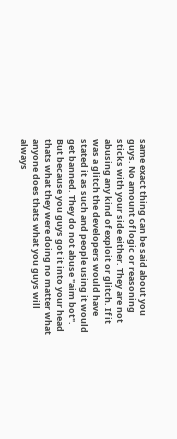same exact thing can be said about you guys. No amount of logic or reasoning sticks with your side either. They are not abusing any kind of exploit or glitch. If it was a glitch the developers would have stated it as such and people using it would get banned. They do not abuse "aim bot". But because you guys got it into your head thats what they were doing no matter what anyone does thats what you guys will always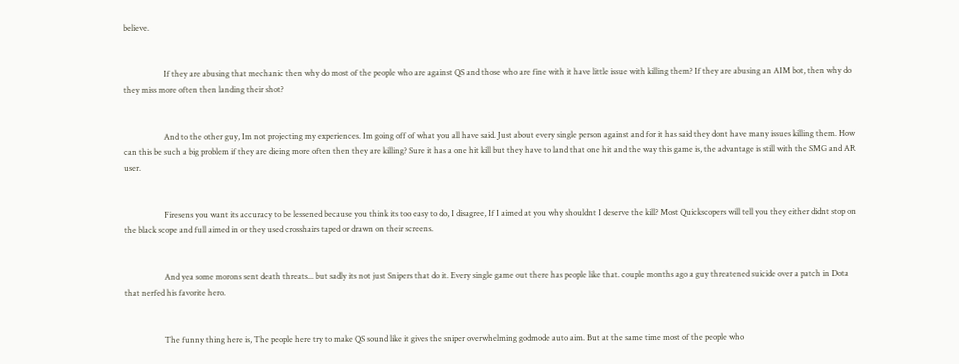believe.


                    If they are abusing that mechanic then why do most of the people who are against QS and those who are fine with it have little issue with killing them? If they are abusing an AIM bot, then why do they miss more often then landing their shot?


                    And to the other guy, Im not projecting my experiences. Im going off of what you all have said. Just about every single person against and for it has said they dont have many issues killing them. How can this be such a big problem if they are dieing more often then they are killing? Sure it has a one hit kill but they have to land that one hit and the way this game is, the advantage is still with the SMG and AR user.


                    Firesens you want its accuracy to be lessened because you think its too easy to do, I disagree, If I aimed at you why shouldnt I deserve the kill? Most Quickscopers will tell you they either didnt stop on the black scope and full aimed in or they used crosshairs taped or drawn on their screens.


                    And yea some morons sent death threats... but sadly its not just Snipers that do it. Every single game out there has people like that. couple months ago a guy threatened suicide over a patch in Dota that nerfed his favorite hero.


                    The funny thing here is, The people here try to make QS sound like it gives the sniper overwhelming godmode auto aim. But at the same time most of the people who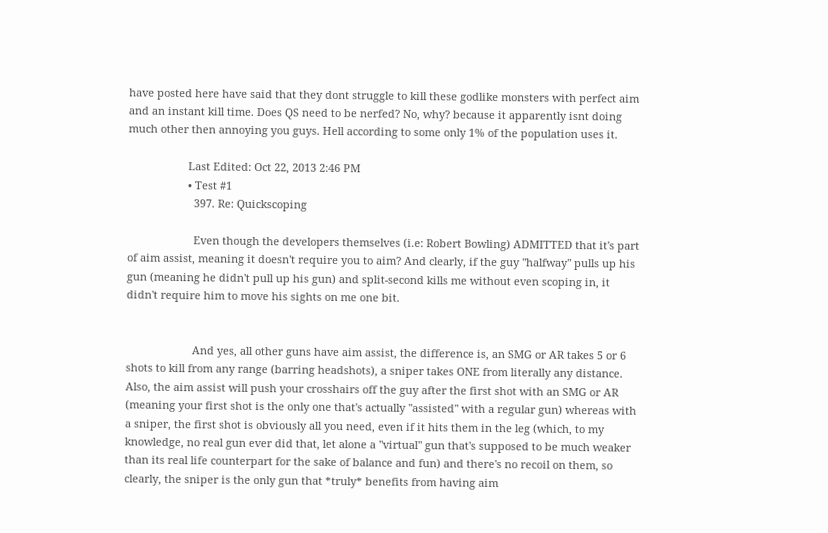have posted here have said that they dont struggle to kill these godlike monsters with perfect aim and an instant kill time. Does QS need to be nerfed? No, why? because it apparently isnt doing much other then annoying you guys. Hell according to some only 1% of the population uses it.

                    Last Edited: Oct 22, 2013 2:46 PM
                    • Test #1
                      397. Re: Quickscoping

                      Even though the developers themselves (i.e: Robert Bowling) ADMITTED that it's part of aim assist, meaning it doesn't require you to aim? And clearly, if the guy "halfway" pulls up his gun (meaning he didn't pull up his gun) and split-second kills me without even scoping in, it didn't require him to move his sights on me one bit.


                      And yes, all other guns have aim assist, the difference is, an SMG or AR takes 5 or 6 shots to kill from any range (barring headshots), a sniper takes ONE from literally any distance. Also, the aim assist will push your crosshairs off the guy after the first shot with an SMG or AR (meaning your first shot is the only one that's actually "assisted" with a regular gun) whereas with a sniper, the first shot is obviously all you need, even if it hits them in the leg (which, to my knowledge, no real gun ever did that, let alone a "virtual" gun that's supposed to be much weaker than its real life counterpart for the sake of balance and fun) and there's no recoil on them, so clearly, the sniper is the only gun that *truly* benefits from having aim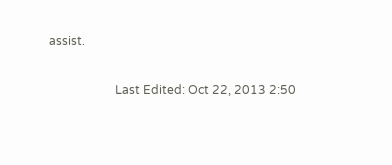assist.

                      Last Edited: Oct 22, 2013 2:50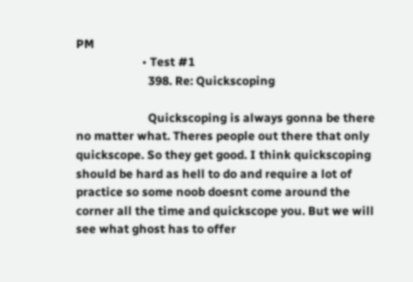PM
                      • Test #1
                        398. Re: Quickscoping

                        Quickscoping is always gonna be there no matter what. Theres people out there that only quickscope. So they get good. I think quickscoping should be hard as hell to do and require a lot of practice so some noob doesnt come around the corner all the time and quickscope you. But we will see what ghost has to offer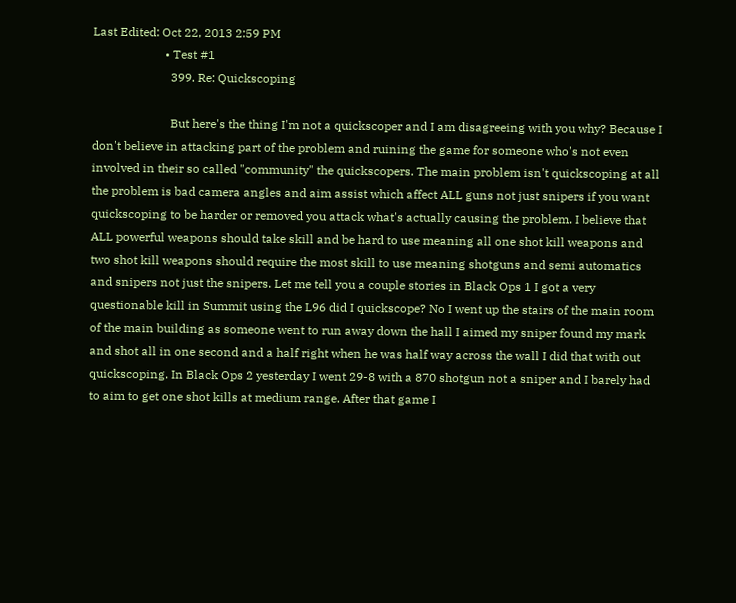Last Edited: Oct 22, 2013 2:59 PM
                        • Test #1
                          399. Re: Quickscoping

                          But here's the thing I'm not a quickscoper and I am disagreeing with you why? Because I don't believe in attacking part of the problem and ruining the game for someone who's not even involved in their so called "community" the quickscopers. The main problem isn't quickscoping at all the problem is bad camera angles and aim assist which affect ALL guns not just snipers if you want quickscoping to be harder or removed you attack what's actually causing the problem. I believe that ALL powerful weapons should take skill and be hard to use meaning all one shot kill weapons and two shot kill weapons should require the most skill to use meaning shotguns and semi automatics and snipers not just the snipers. Let me tell you a couple stories in Black Ops 1 I got a very questionable kill in Summit using the L96 did I quickscope? No I went up the stairs of the main room of the main building as someone went to run away down the hall I aimed my sniper found my mark and shot all in one second and a half right when he was half way across the wall I did that with out quickscoping. In Black Ops 2 yesterday I went 29-8 with a 870 shotgun not a sniper and I barely had to aim to get one shot kills at medium range. After that game I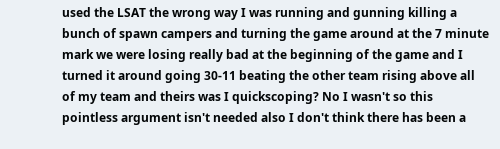used the LSAT the wrong way I was running and gunning killing a bunch of spawn campers and turning the game around at the 7 minute mark we were losing really bad at the beginning of the game and I turned it around going 30-11 beating the other team rising above all of my team and theirs was I quickscoping? No I wasn't so this pointless argument isn't needed also I don't think there has been a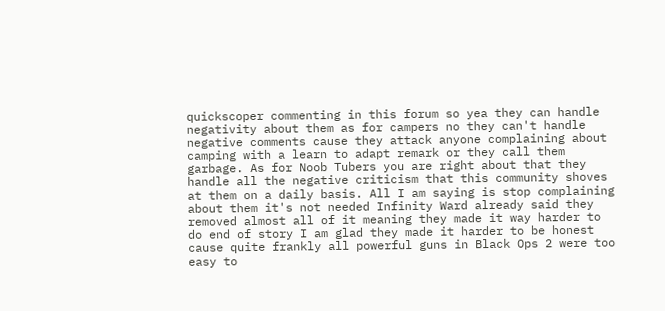quickscoper commenting in this forum so yea they can handle negativity about them as for campers no they can't handle negative comments cause they attack anyone complaining about camping with a learn to adapt remark or they call them garbage. As for Noob Tubers you are right about that they handle all the negative criticism that this community shoves at them on a daily basis. All I am saying is stop complaining about them it's not needed Infinity Ward already said they removed almost all of it meaning they made it way harder to do end of story I am glad they made it harder to be honest cause quite frankly all powerful guns in Black Ops 2 were too easy to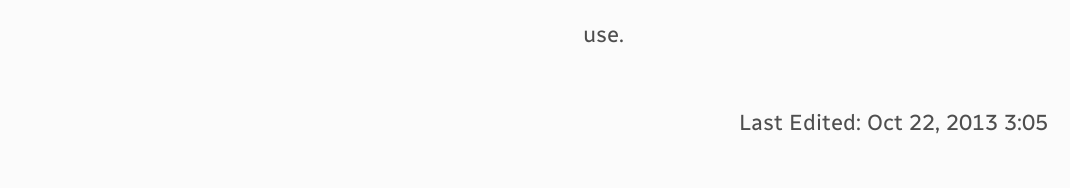use.

                          Last Edited: Oct 22, 2013 3:05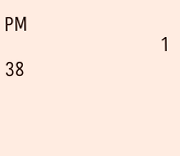PM
                          1 38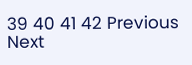39 40 41 42 Previous Next